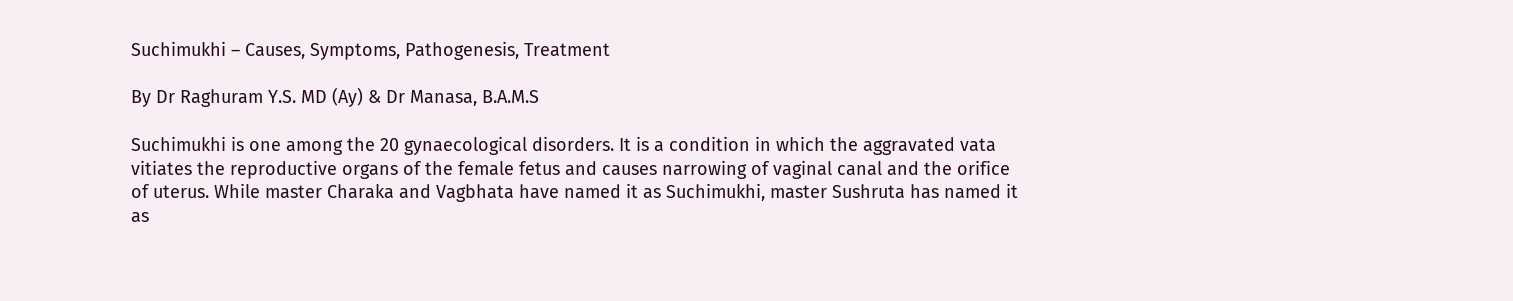Suchimukhi – Causes, Symptoms, Pathogenesis, Treatment

By Dr Raghuram Y.S. MD (Ay) & Dr Manasa, B.A.M.S

Suchimukhi is one among the 20 gynaecological disorders. It is a condition in which the aggravated vata vitiates the reproductive organs of the female fetus and causes narrowing of vaginal canal and the orifice of uterus. While master Charaka and Vagbhata have named it as Suchimukhi, master Sushruta has named it as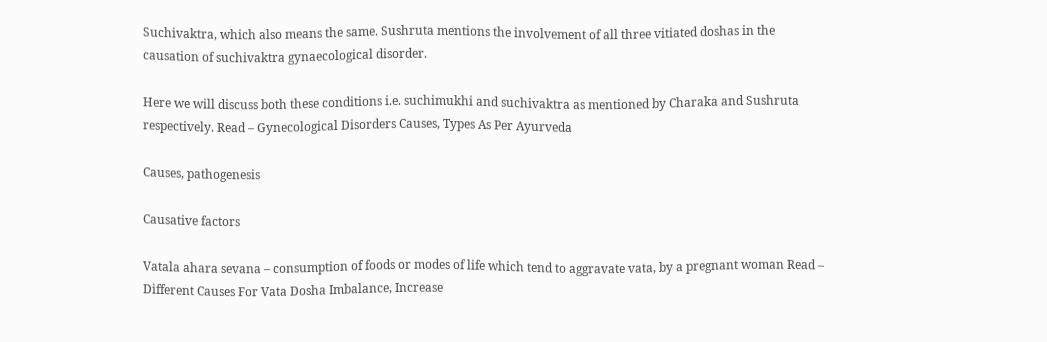Suchivaktra, which also means the same. Sushruta mentions the involvement of all three vitiated doshas in the causation of suchivaktra gynaecological disorder.

Here we will discuss both these conditions i.e. suchimukhi and suchivaktra as mentioned by Charaka and Sushruta respectively. Read – Gynecological Disorders Causes, Types As Per Ayurveda

Causes, pathogenesis

Causative factors

Vatala ahara sevana – consumption of foods or modes of life which tend to aggravate vata, by a pregnant woman Read – Different Causes For Vata Dosha Imbalance, Increase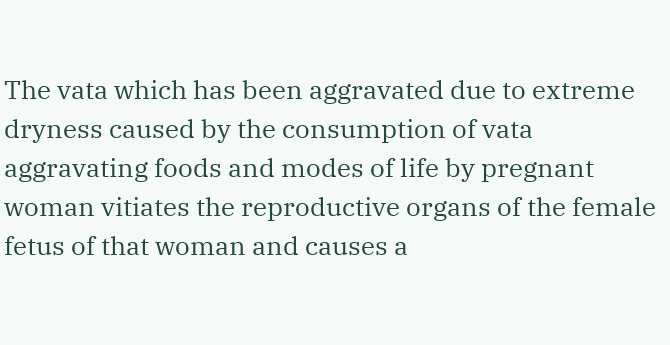The vata which has been aggravated due to extreme dryness caused by the consumption of vata aggravating foods and modes of life by pregnant woman vitiates the reproductive organs of the female fetus of that woman and causes a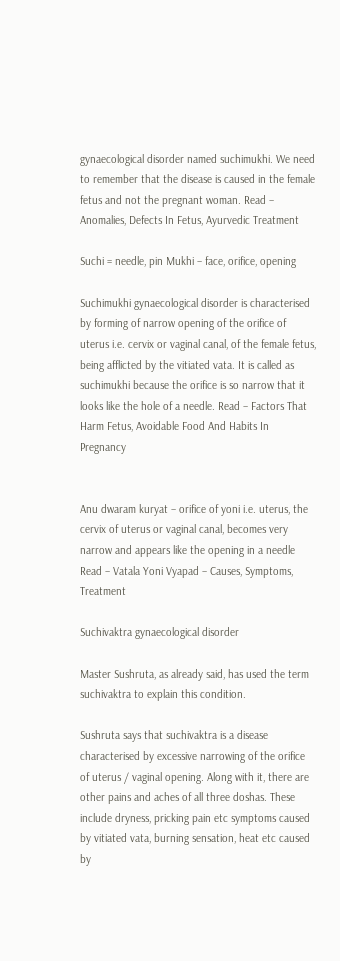gynaecological disorder named suchimukhi. We need to remember that the disease is caused in the female fetus and not the pregnant woman. Read – Anomalies, Defects In Fetus, Ayurvedic Treatment

Suchi = needle, pin Mukhi – face, orifice, opening

Suchimukhi gynaecological disorder is characterised by forming of narrow opening of the orifice of uterus i.e. cervix or vaginal canal, of the female fetus, being afflicted by the vitiated vata. It is called as suchimukhi because the orifice is so narrow that it looks like the hole of a needle. Read – Factors That Harm Fetus, Avoidable Food And Habits In Pregnancy


Anu dwaram kuryat – orifice of yoni i.e. uterus, the cervix of uterus or vaginal canal, becomes very narrow and appears like the opening in a needle Read – Vatala Yoni Vyapad – Causes, Symptoms, Treatment

Suchivaktra gynaecological disorder

Master Sushruta, as already said, has used the term suchivaktra to explain this condition.

Sushruta says that suchivaktra is a disease characterised by excessive narrowing of the orifice of uterus / vaginal opening. Along with it, there are other pains and aches of all three doshas. These include dryness, pricking pain etc symptoms caused by vitiated vata, burning sensation, heat etc caused by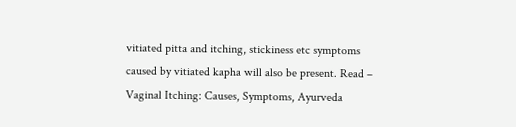vitiated pitta and itching, stickiness etc symptoms caused by vitiated kapha will also be present. Read – Vaginal Itching: Causes, Symptoms, Ayurveda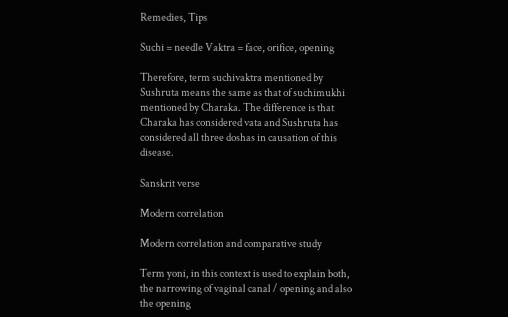Remedies, Tips

Suchi = needle Vaktra = face, orifice, opening

Therefore, term suchivaktra mentioned by Sushruta means the same as that of suchimukhi mentioned by Charaka. The difference is that Charaka has considered vata and Sushruta has considered all three doshas in causation of this disease.

Sanskrit verse

Modern correlation

Modern correlation and comparative study

Term yoni, in this context is used to explain both, the narrowing of vaginal canal / opening and also the opening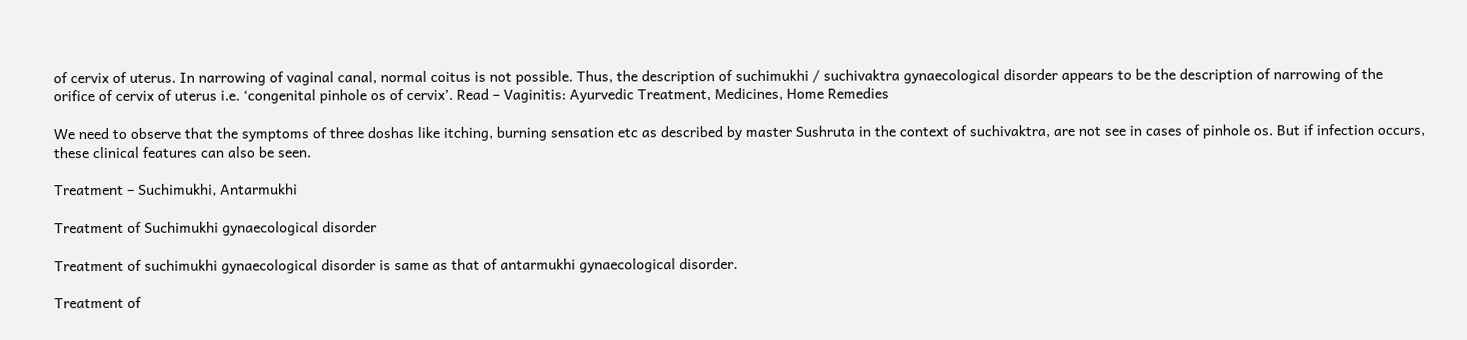of cervix of uterus. In narrowing of vaginal canal, normal coitus is not possible. Thus, the description of suchimukhi / suchivaktra gynaecological disorder appears to be the description of narrowing of the orifice of cervix of uterus i.e. ‘congenital pinhole os of cervix’. Read – Vaginitis: Ayurvedic Treatment, Medicines, Home Remedies

We need to observe that the symptoms of three doshas like itching, burning sensation etc as described by master Sushruta in the context of suchivaktra, are not see in cases of pinhole os. But if infection occurs, these clinical features can also be seen.

Treatment – Suchimukhi, Antarmukhi

Treatment of Suchimukhi gynaecological disorder

Treatment of suchimukhi gynaecological disorder is same as that of antarmukhi gynaecological disorder.

Treatment of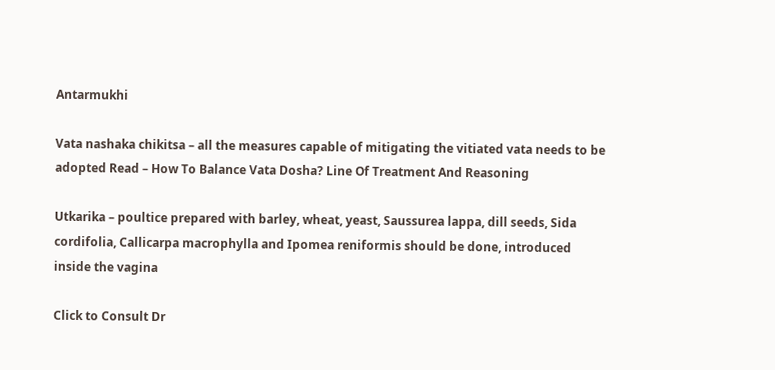Antarmukhi

Vata nashaka chikitsa – all the measures capable of mitigating the vitiated vata needs to be adopted Read – How To Balance Vata Dosha? Line Of Treatment And Reasoning

Utkarika – poultice prepared with barley, wheat, yeast, Saussurea lappa, dill seeds, Sida cordifolia, Callicarpa macrophylla and Ipomea reniformis should be done, introduced inside the vagina

Click to Consult Dr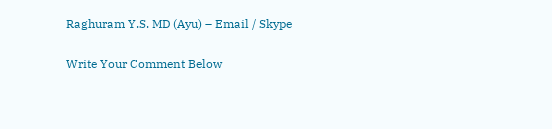Raghuram Y.S. MD (Ayu) – Email / Skype

Write Your Comment Below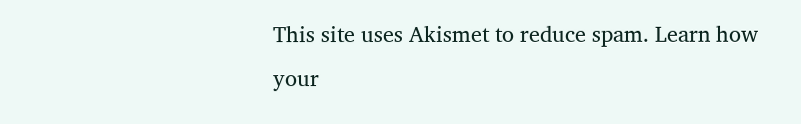This site uses Akismet to reduce spam. Learn how your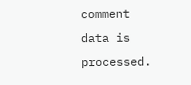comment data is processed.